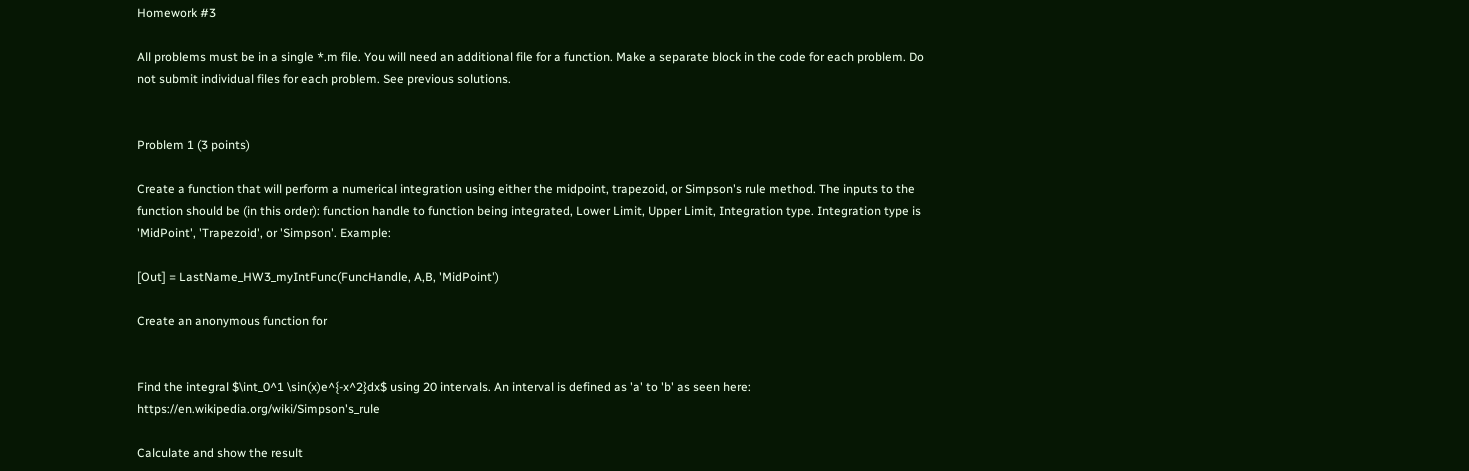Homework #3

All problems must be in a single *.m file. You will need an additional file for a function. Make a separate block in the code for each problem. Do not submit individual files for each problem. See previous solutions.


Problem 1 (3 points)

Create a function that will perform a numerical integration using either the midpoint, trapezoid, or Simpson's rule method. The inputs to the function should be (in this order): function handle to function being integrated, Lower Limit, Upper Limit, Integration type. Integration type is 'MidPoint', 'Trapezoid', or 'Simpson'. Example:

[Out] = LastName_HW3_myIntFunc(FuncHandle, A,B, 'MidPoint')

Create an anonymous function for


Find the integral $\int_0^1 \sin(x)e^{-x^2}dx$ using 20 intervals. An interval is defined as 'a' to 'b' as seen here: https://en.wikipedia.org/wiki/Simpson's_rule

Calculate and show the result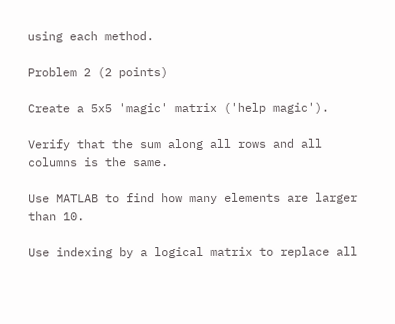using each method.

Problem 2 (2 points)

Create a 5x5 'magic' matrix ('help magic').

Verify that the sum along all rows and all columns is the same.

Use MATLAB to find how many elements are larger than 10.

Use indexing by a logical matrix to replace all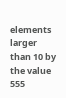elements larger than 10 by the value 555